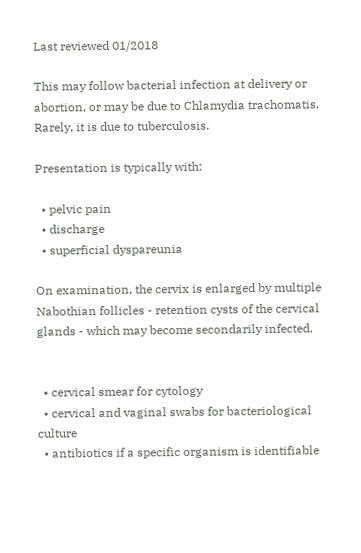Last reviewed 01/2018

This may follow bacterial infection at delivery or abortion, or may be due to Chlamydia trachomatis. Rarely, it is due to tuberculosis.

Presentation is typically with:

  • pelvic pain
  • discharge
  • superficial dyspareunia

On examination, the cervix is enlarged by multiple Nabothian follicles - retention cysts of the cervical glands - which may become secondarily infected.


  • cervical smear for cytology
  • cervical and vaginal swabs for bacteriological culture
  • antibiotics if a specific organism is identifiable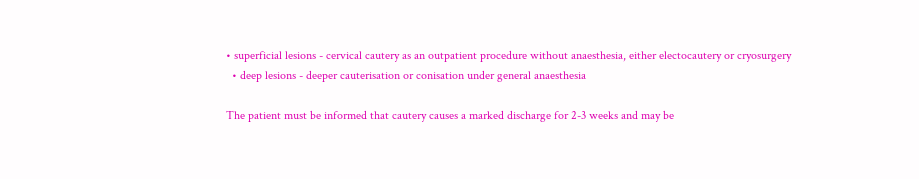• superficial lesions - cervical cautery as an outpatient procedure without anaesthesia, either electocautery or cryosurgery
  • deep lesions - deeper cauterisation or conisation under general anaesthesia

The patient must be informed that cautery causes a marked discharge for 2-3 weeks and may be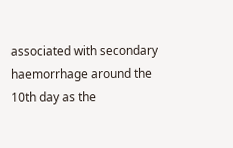associated with secondary haemorrhage around the 10th day as the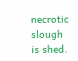necrotic slough is shed.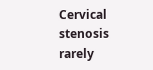Cervical stenosis rarely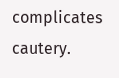complicates cautery.